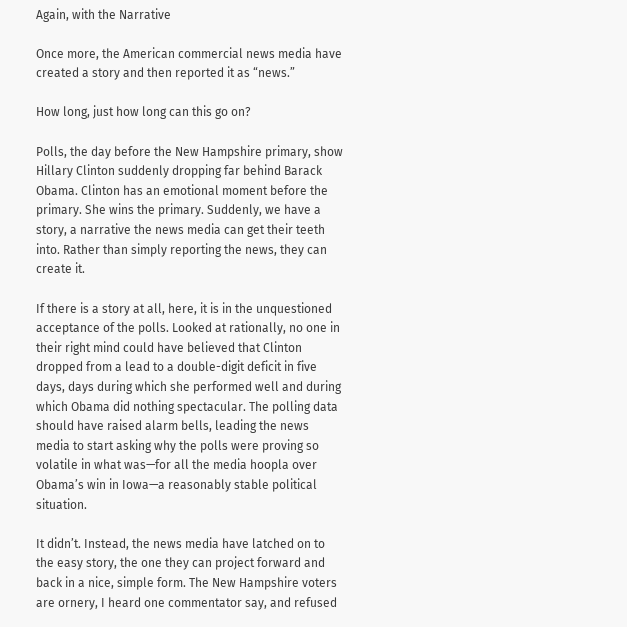Again, with the Narrative

Once more, the American commercial news media have created a story and then reported it as “news.”

How long, just how long can this go on?

Polls, the day before the New Hampshire primary, show Hillary Clinton suddenly dropping far behind Barack Obama. Clinton has an emotional moment before the primary. She wins the primary. Suddenly, we have a story, a narrative the news media can get their teeth into. Rather than simply reporting the news, they can create it.

If there is a story at all, here, it is in the unquestioned acceptance of the polls. Looked at rationally, no one in their right mind could have believed that Clinton dropped from a lead to a double-digit deficit in five days, days during which she performed well and during which Obama did nothing spectacular. The polling data should have raised alarm bells, leading the news media to start asking why the polls were proving so volatile in what was—for all the media hoopla over Obama’s win in Iowa—a reasonably stable political situation.

It didn’t. Instead, the news media have latched on to the easy story, the one they can project forward and back in a nice, simple form. The New Hampshire voters are ornery, I heard one commentator say, and refused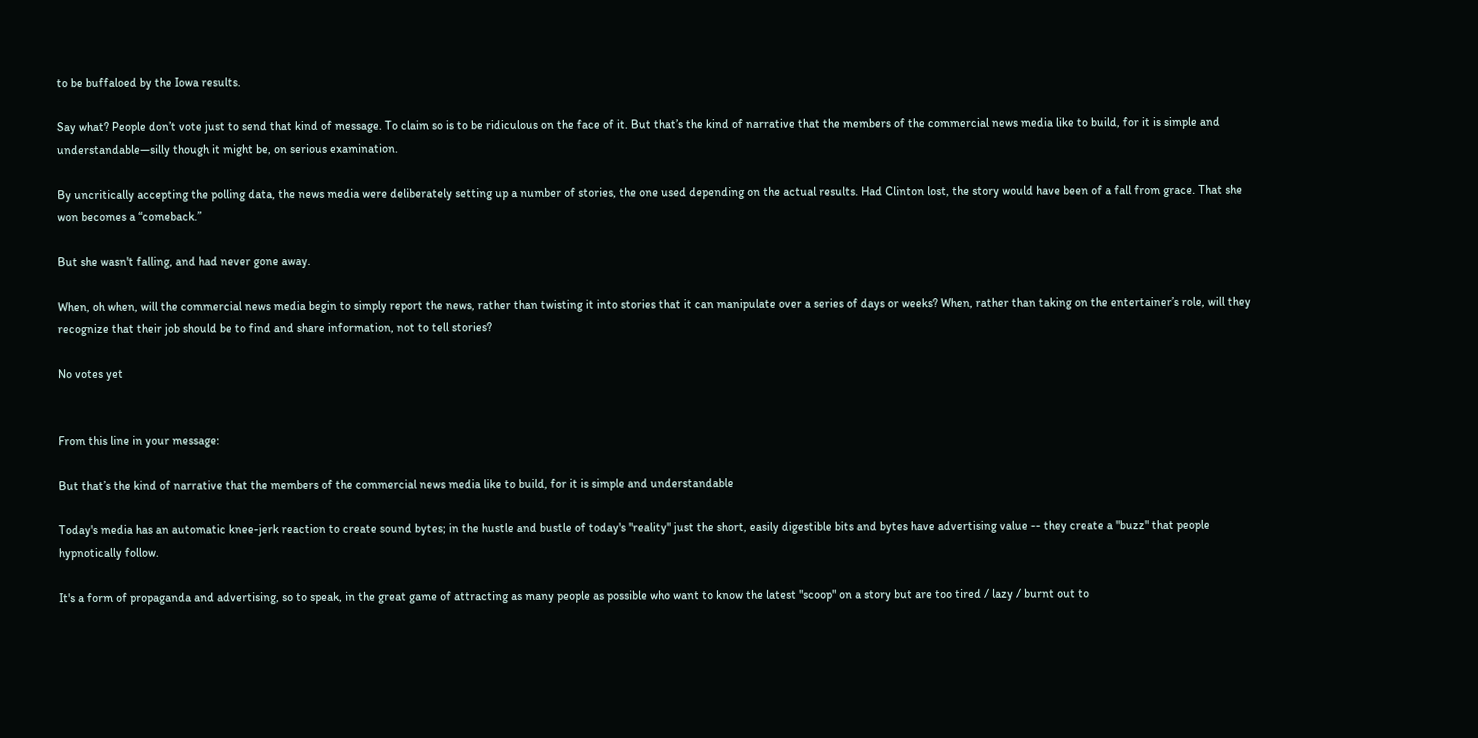to be buffaloed by the Iowa results.

Say what? People don’t vote just to send that kind of message. To claim so is to be ridiculous on the face of it. But that’s the kind of narrative that the members of the commercial news media like to build, for it is simple and understandable—silly though it might be, on serious examination.

By uncritically accepting the polling data, the news media were deliberately setting up a number of stories, the one used depending on the actual results. Had Clinton lost, the story would have been of a fall from grace. That she won becomes a “comeback.”

But she wasn't falling, and had never gone away.

When, oh when, will the commercial news media begin to simply report the news, rather than twisting it into stories that it can manipulate over a series of days or weeks? When, rather than taking on the entertainer’s role, will they recognize that their job should be to find and share information, not to tell stories?

No votes yet


From this line in your message:

But that’s the kind of narrative that the members of the commercial news media like to build, for it is simple and understandable

Today's media has an automatic knee-jerk reaction to create sound bytes; in the hustle and bustle of today's "reality" just the short, easily digestible bits and bytes have advertising value -- they create a "buzz" that people hypnotically follow.

It's a form of propaganda and advertising, so to speak, in the great game of attracting as many people as possible who want to know the latest "scoop" on a story but are too tired / lazy / burnt out to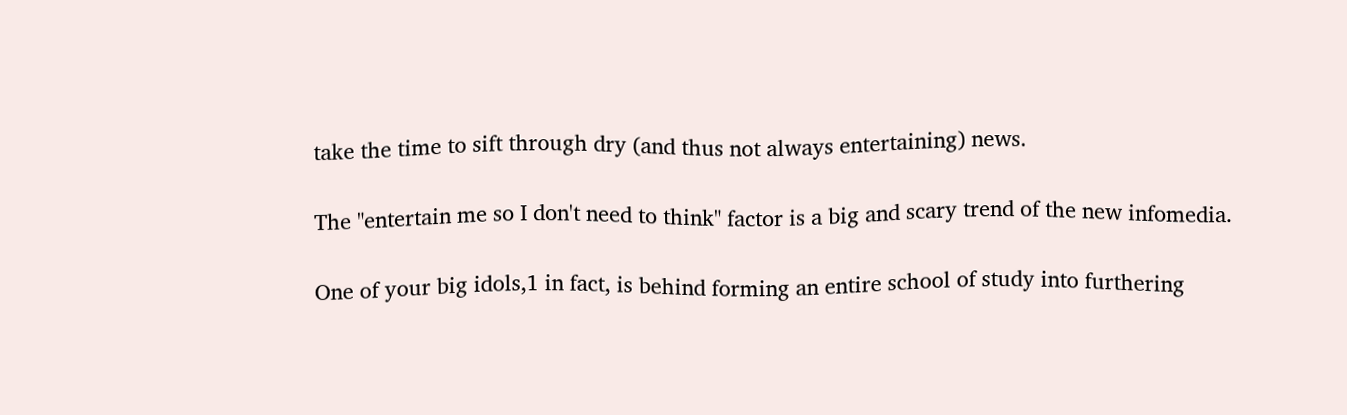take the time to sift through dry (and thus not always entertaining) news.

The "entertain me so I don't need to think" factor is a big and scary trend of the new infomedia.

One of your big idols,1 in fact, is behind forming an entire school of study into furthering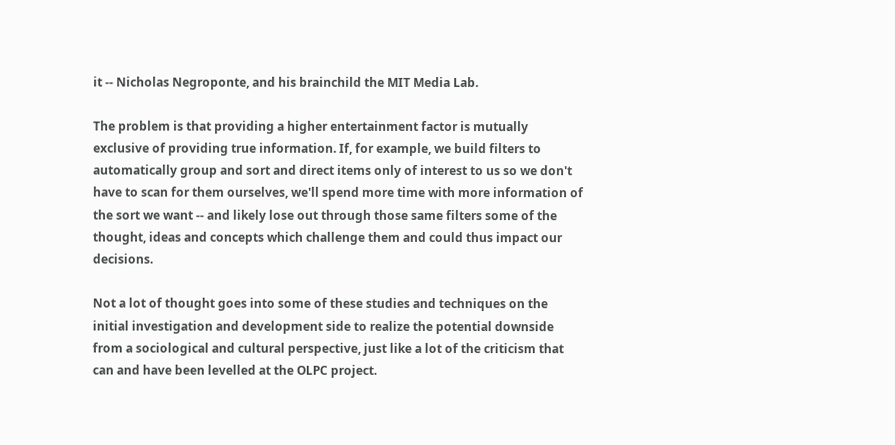it -- Nicholas Negroponte, and his brainchild the MIT Media Lab.

The problem is that providing a higher entertainment factor is mutually exclusive of providing true information. If, for example, we build filters to automatically group and sort and direct items only of interest to us so we don't have to scan for them ourselves, we'll spend more time with more information of the sort we want -- and likely lose out through those same filters some of the thought, ideas and concepts which challenge them and could thus impact our decisions.

Not a lot of thought goes into some of these studies and techniques on the initial investigation and development side to realize the potential downside from a sociological and cultural perspective, just like a lot of the criticism that can and have been levelled at the OLPC project.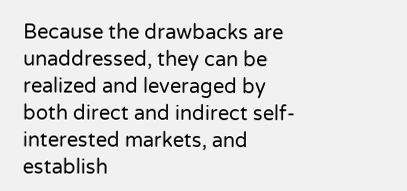Because the drawbacks are unaddressed, they can be realized and leveraged by both direct and indirect self-interested markets, and establish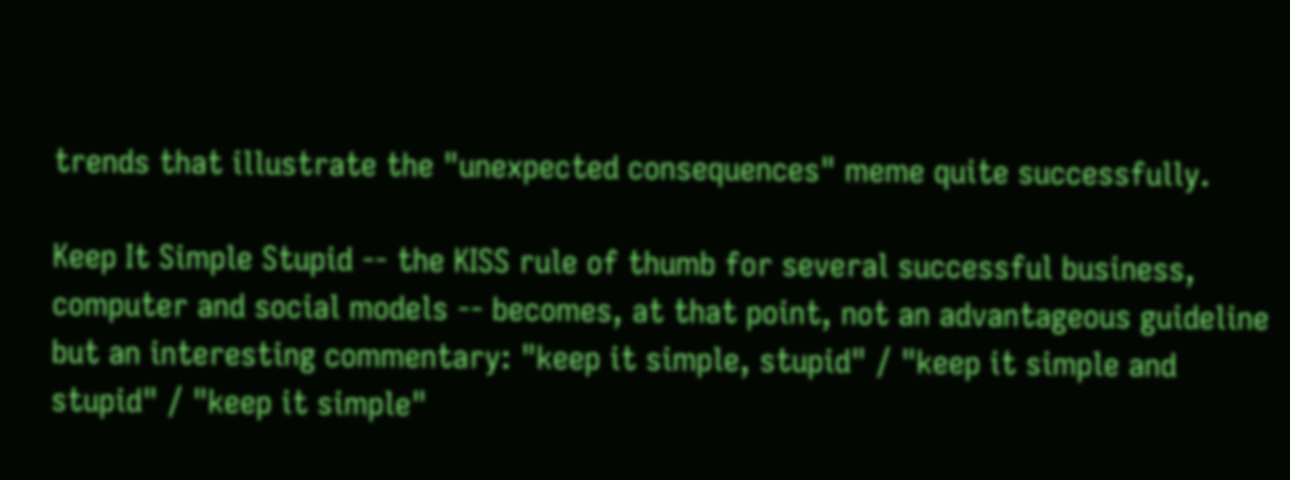trends that illustrate the "unexpected consequences" meme quite successfully.

Keep It Simple Stupid -- the KISS rule of thumb for several successful business, computer and social models -- becomes, at that point, not an advantageous guideline but an interesting commentary: "keep it simple, stupid" / "keep it simple and stupid" / "keep it simple"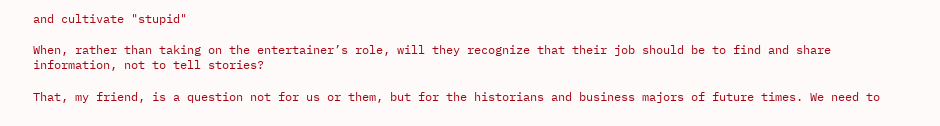and cultivate "stupid"

When, rather than taking on the entertainer’s role, will they recognize that their job should be to find and share information, not to tell stories?

That, my friend, is a question not for us or them, but for the historians and business majors of future times. We need to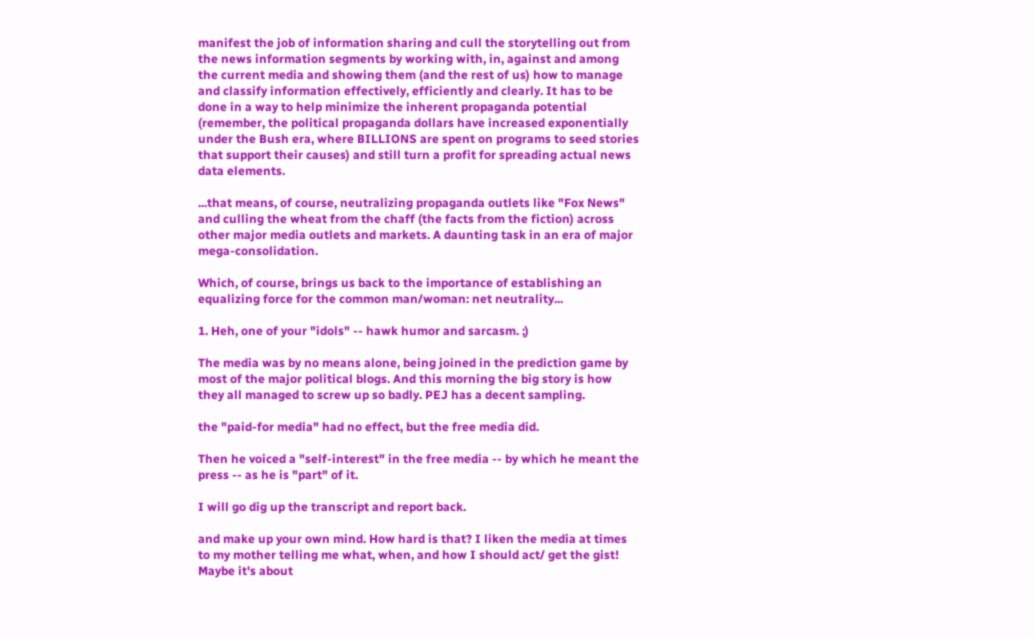manifest the job of information sharing and cull the storytelling out from the news information segments by working with, in, against and among the current media and showing them (and the rest of us) how to manage and classify information effectively, efficiently and clearly. It has to be done in a way to help minimize the inherent propaganda potential (remember, the political propaganda dollars have increased exponentially under the Bush era, where BILLIONS are spent on programs to seed stories that support their causes) and still turn a profit for spreading actual news data elements.

...that means, of course, neutralizing propaganda outlets like "Fox News" and culling the wheat from the chaff (the facts from the fiction) across other major media outlets and markets. A daunting task in an era of major mega-consolidation.

Which, of course, brings us back to the importance of establishing an equalizing force for the common man/woman: net neutrality...

1. Heh, one of your "idols" -- hawk humor and sarcasm. ;)

The media was by no means alone, being joined in the prediction game by most of the major political blogs. And this morning the big story is how they all managed to screw up so badly. PEJ has a decent sampling.

the "paid-for media" had no effect, but the free media did.

Then he voiced a "self-interest" in the free media -- by which he meant the press -- as he is "part" of it.

I will go dig up the transcript and report back.

and make up your own mind. How hard is that? I liken the media at times to my mother telling me what, when, and how I should act/ get the gist! Maybe it's about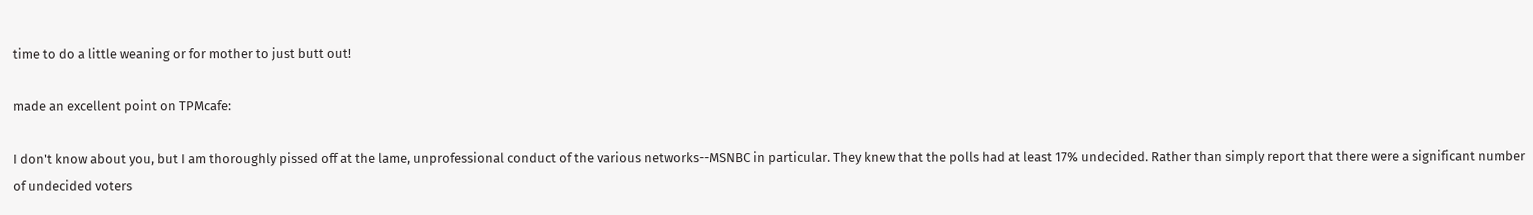time to do a little weaning or for mother to just butt out!

made an excellent point on TPMcafe:

I don't know about you, but I am thoroughly pissed off at the lame, unprofessional conduct of the various networks--MSNBC in particular. They knew that the polls had at least 17% undecided. Rather than simply report that there were a significant number of undecided voters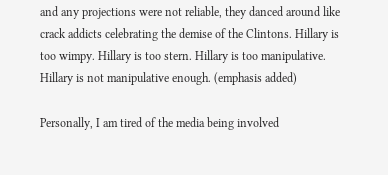and any projections were not reliable, they danced around like crack addicts celebrating the demise of the Clintons. Hillary is too wimpy. Hillary is too stern. Hillary is too manipulative. Hillary is not manipulative enough. (emphasis added)

Personally, I am tired of the media being involved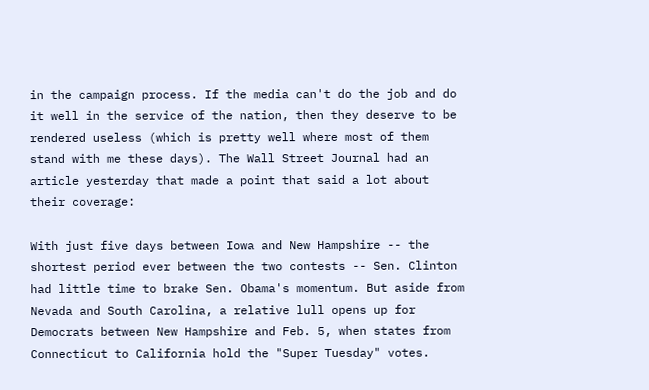in the campaign process. If the media can't do the job and do it well in the service of the nation, then they deserve to be rendered useless (which is pretty well where most of them stand with me these days). The Wall Street Journal had an article yesterday that made a point that said a lot about their coverage:

With just five days between Iowa and New Hampshire -- the shortest period ever between the two contests -- Sen. Clinton had little time to brake Sen. Obama's momentum. But aside from Nevada and South Carolina, a relative lull opens up for Democrats between New Hampshire and Feb. 5, when states from Connecticut to California hold the "Super Tuesday" votes.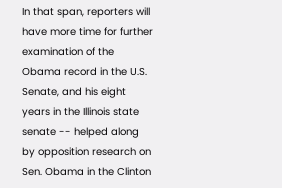In that span, reporters will have more time for further examination of the Obama record in the U.S. Senate, and his eight years in the Illinois state senate -- helped along by opposition research on Sen. Obama in the Clinton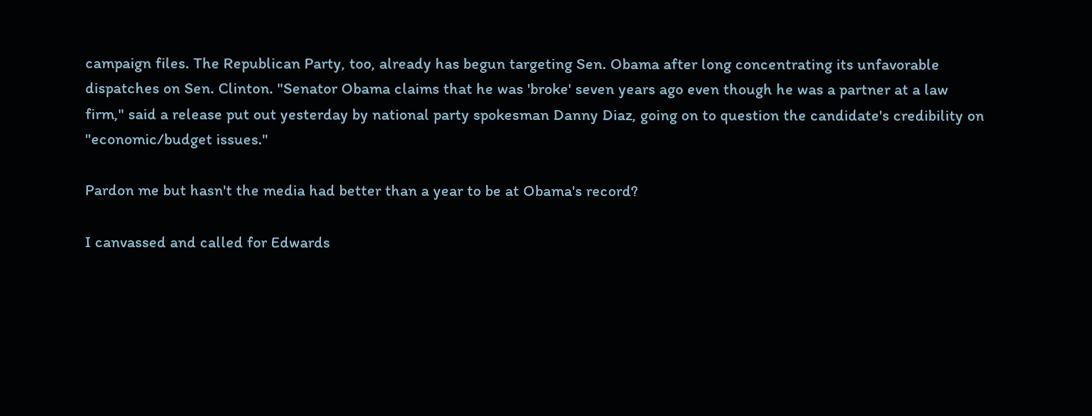campaign files. The Republican Party, too, already has begun targeting Sen. Obama after long concentrating its unfavorable dispatches on Sen. Clinton. "Senator Obama claims that he was 'broke' seven years ago even though he was a partner at a law firm," said a release put out yesterday by national party spokesman Danny Diaz, going on to question the candidate's credibility on "economic/budget issues."

Pardon me but hasn't the media had better than a year to be at Obama's record?

I canvassed and called for Edwards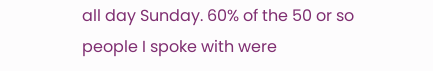all day Sunday. 60% of the 50 or so people I spoke with were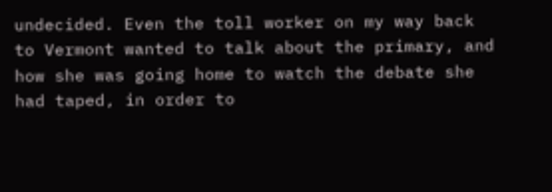undecided. Even the toll worker on my way back to Vermont wanted to talk about the primary, and how she was going home to watch the debate she had taped, in order to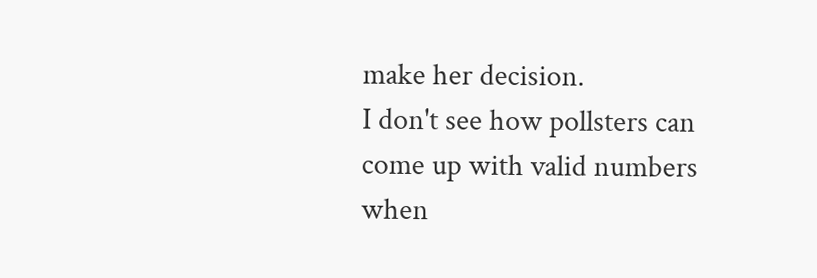make her decision.
I don't see how pollsters can come up with valid numbers when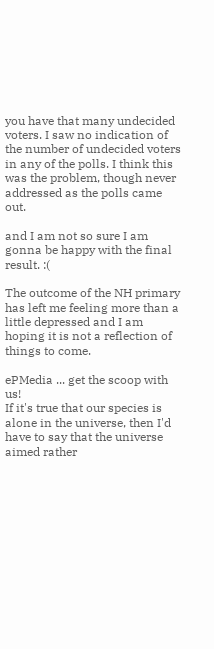you have that many undecided voters. I saw no indication of the number of undecided voters in any of the polls. I think this was the problem, though never addressed as the polls came out.

and I am not so sure I am gonna be happy with the final result. :(

The outcome of the NH primary has left me feeling more than a little depressed and I am hoping it is not a reflection of things to come.

ePMedia ... get the scoop with us!
If it's true that our species is alone in the universe, then I'd have to say that the universe aimed rather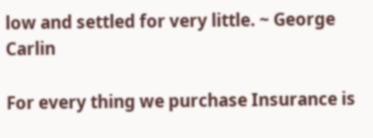low and settled for very little. ~ George Carlin

For every thing we purchase Insurance is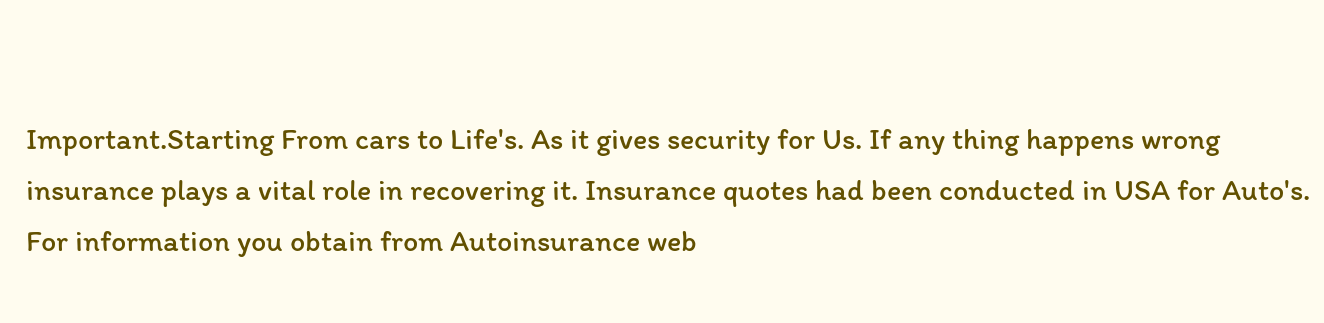Important.Starting From cars to Life's. As it gives security for Us. If any thing happens wrong insurance plays a vital role in recovering it. Insurance quotes had been conducted in USA for Auto's. For information you obtain from Autoinsurance web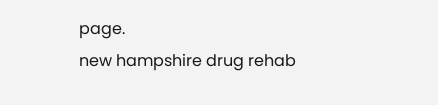page.
new hampshire drug rehab